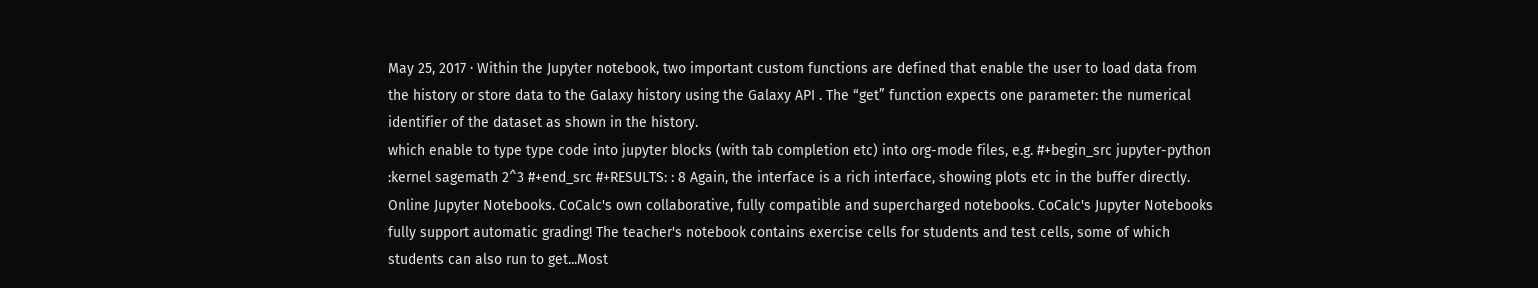May 25, 2017 · Within the Jupyter notebook, two important custom functions are defined that enable the user to load data from the history or store data to the Galaxy history using the Galaxy API . The “get” function expects one parameter: the numerical identifier of the dataset as shown in the history.
which enable to type type code into jupyter blocks (with tab completion etc) into org-mode files, e.g. #+begin_src jupyter-python :kernel sagemath 2^3 #+end_src #+RESULTS: : 8 Again, the interface is a rich interface, showing plots etc in the buffer directly.
Online Jupyter Notebooks. CoCalc's own collaborative, fully compatible and supercharged notebooks. CoCalc's Jupyter Notebooks fully support automatic grading! The teacher's notebook contains exercise cells for students and test cells, some of which students can also run to get...Most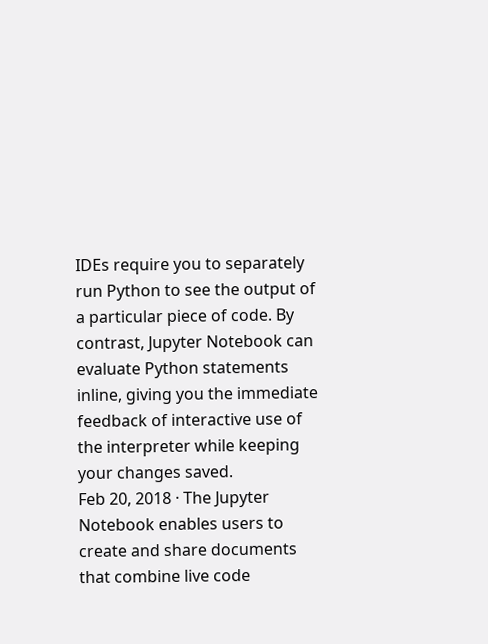IDEs require you to separately run Python to see the output of a particular piece of code. By contrast, Jupyter Notebook can evaluate Python statements inline, giving you the immediate feedback of interactive use of the interpreter while keeping your changes saved.
Feb 20, 2018 · The Jupyter Notebook enables users to create and share documents that combine live code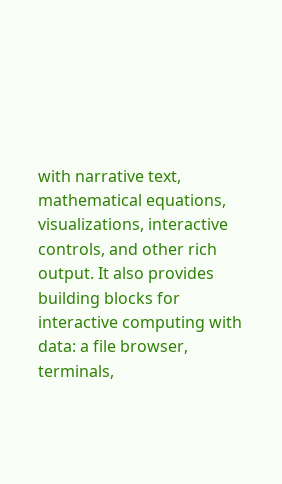with narrative text, mathematical equations, visualizations, interactive controls, and other rich output. It also provides building blocks for interactive computing with data: a file browser, terminals,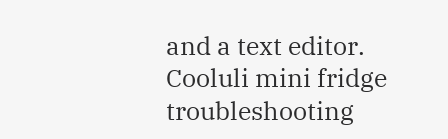and a text editor.
Cooluli mini fridge troubleshooting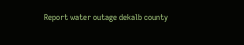Report water outage dekalb county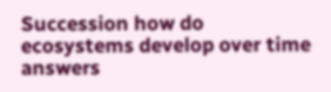Succession how do ecosystems develop over time answers